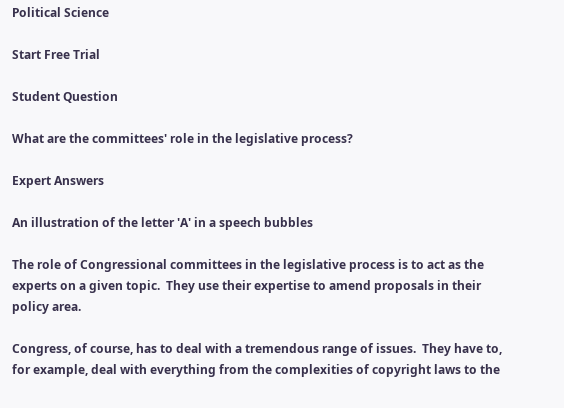Political Science

Start Free Trial

Student Question

What are the committees' role in the legislative process?

Expert Answers

An illustration of the letter 'A' in a speech bubbles

The role of Congressional committees in the legislative process is to act as the experts on a given topic.  They use their expertise to amend proposals in their policy area.

Congress, of course, has to deal with a tremendous range of issues.  They have to, for example, deal with everything from the complexities of copyright laws to the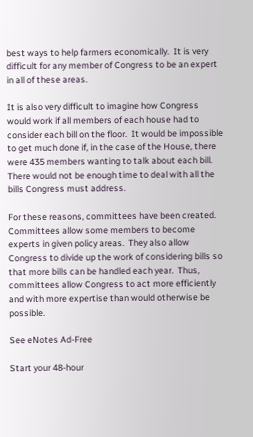best ways to help farmers economically.  It is very difficult for any member of Congress to be an expert in all of these areas.

It is also very difficult to imagine how Congress would work if all members of each house had to consider each bill on the floor.  It would be impossible to get much done if, in the case of the House, there were 435 members wanting to talk about each bill.  There would not be enough time to deal with all the bills Congress must address.

For these reasons, committees have been created.  Committees allow some members to become experts in given policy areas.  They also allow Congress to divide up the work of considering bills so that more bills can be handled each year.  Thus, committees allow Congress to act more efficiently and with more expertise than would otherwise be possible.

See eNotes Ad-Free

Start your 48-hour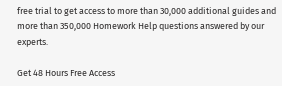free trial to get access to more than 30,000 additional guides and more than 350,000 Homework Help questions answered by our experts.

Get 48 Hours Free Access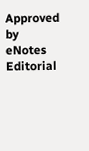Approved by eNotes Editorial